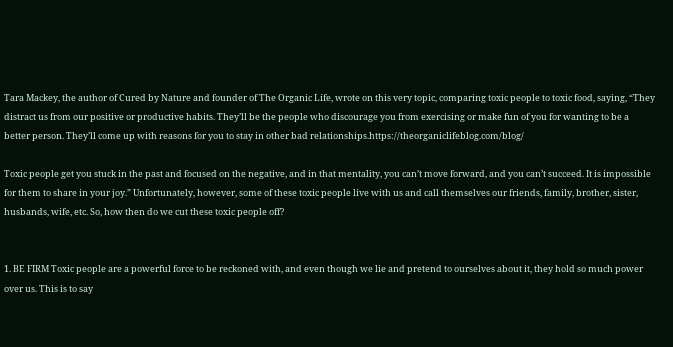Tara Mackey, the author of Cured by Nature and founder of The Organic Life, wrote on this very topic, comparing toxic people to toxic food, saying, “They distract us from our positive or productive habits. They’ll be the people who discourage you from exercising or make fun of you for wanting to be a better person. They’ll come up with reasons for you to stay in other bad relationships.https://theorganiclifeblog.com/blog/

Toxic people get you stuck in the past and focused on the negative, and in that mentality, you can’t move forward, and you can’t succeed. It is impossible for them to share in your joy.” Unfortunately, however, some of these toxic people live with us and call themselves our friends, family, brother, sister, husbands, wife, etc. So, how then do we cut these toxic people off?


1. BE FIRM Toxic people are a powerful force to be reckoned with, and even though we lie and pretend to ourselves about it, they hold so much power over us. This is to say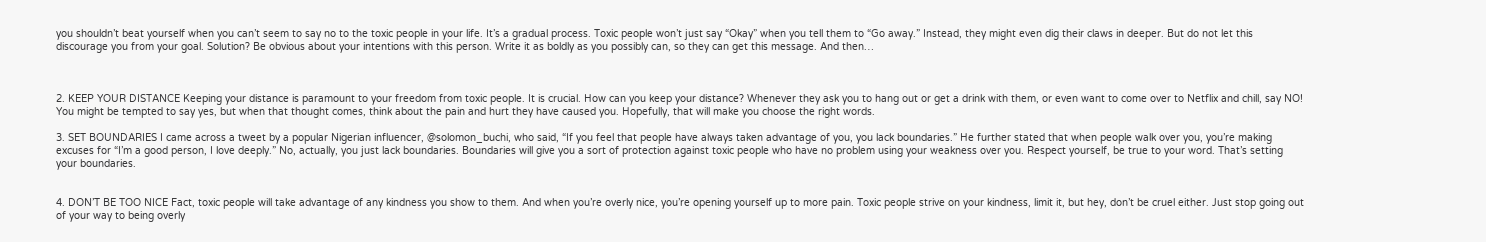you shouldn’t beat yourself when you can’t seem to say no to the toxic people in your life. It’s a gradual process. Toxic people won’t just say “Okay” when you tell them to “Go away.” Instead, they might even dig their claws in deeper. But do not let this discourage you from your goal. Solution? Be obvious about your intentions with this person. Write it as boldly as you possibly can, so they can get this message. And then…



2. KEEP YOUR DISTANCE Keeping your distance is paramount to your freedom from toxic people. It is crucial. How can you keep your distance? Whenever they ask you to hang out or get a drink with them, or even want to come over to Netflix and chill, say NO! You might be tempted to say yes, but when that thought comes, think about the pain and hurt they have caused you. Hopefully, that will make you choose the right words.

3. SET BOUNDARIES I came across a tweet by a popular Nigerian influencer, @solomon_buchi, who said, “If you feel that people have always taken advantage of you, you lack boundaries.” He further stated that when people walk over you, you’re making excuses for “I’m a good person, I love deeply.” No, actually, you just lack boundaries. Boundaries will give you a sort of protection against toxic people who have no problem using your weakness over you. Respect yourself, be true to your word. That’s setting your boundaries.


4. DON’T BE TOO NICE Fact, toxic people will take advantage of any kindness you show to them. And when you’re overly nice, you’re opening yourself up to more pain. Toxic people strive on your kindness, limit it, but hey, don’t be cruel either. Just stop going out of your way to being overly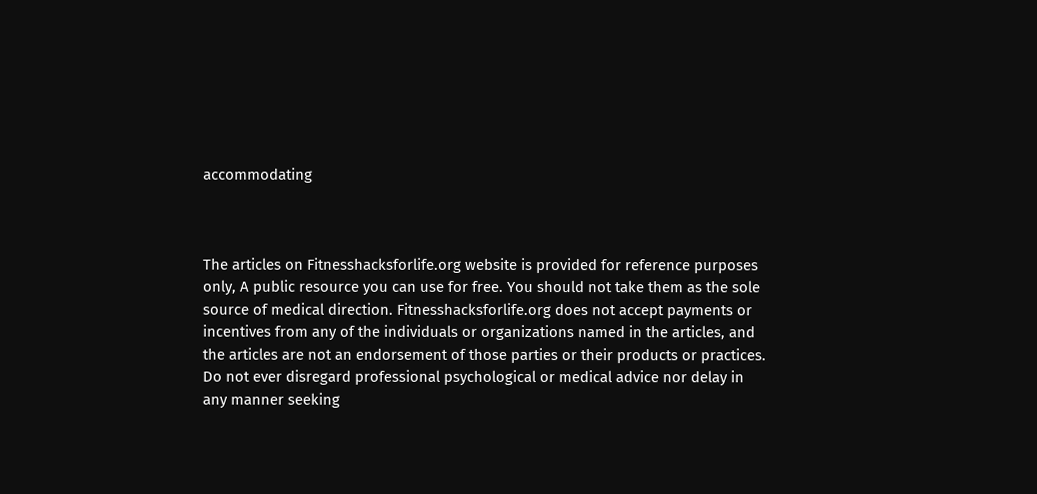accommodating



The articles on Fitnesshacksforlife.org website is provided for reference purposes only, A public resource you can use for free. You should not take them as the sole source of medical direction. Fitnesshacksforlife.org does not accept payments or incentives from any of the individuals or organizations named in the articles, and the articles are not an endorsement of those parties or their products or practices. Do not ever disregard professional psychological or medical advice nor delay in any manner seeking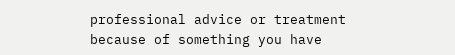professional advice or treatment because of something you have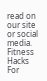read on our site or social media. Fitness Hacks For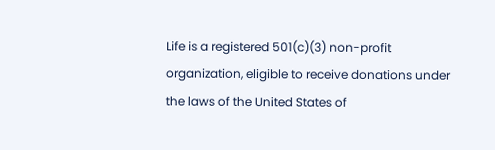Life is a registered 501(c)(3) non-profit organization, eligible to receive donations under the laws of the United States of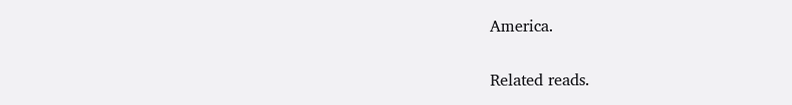America.

Related reads.